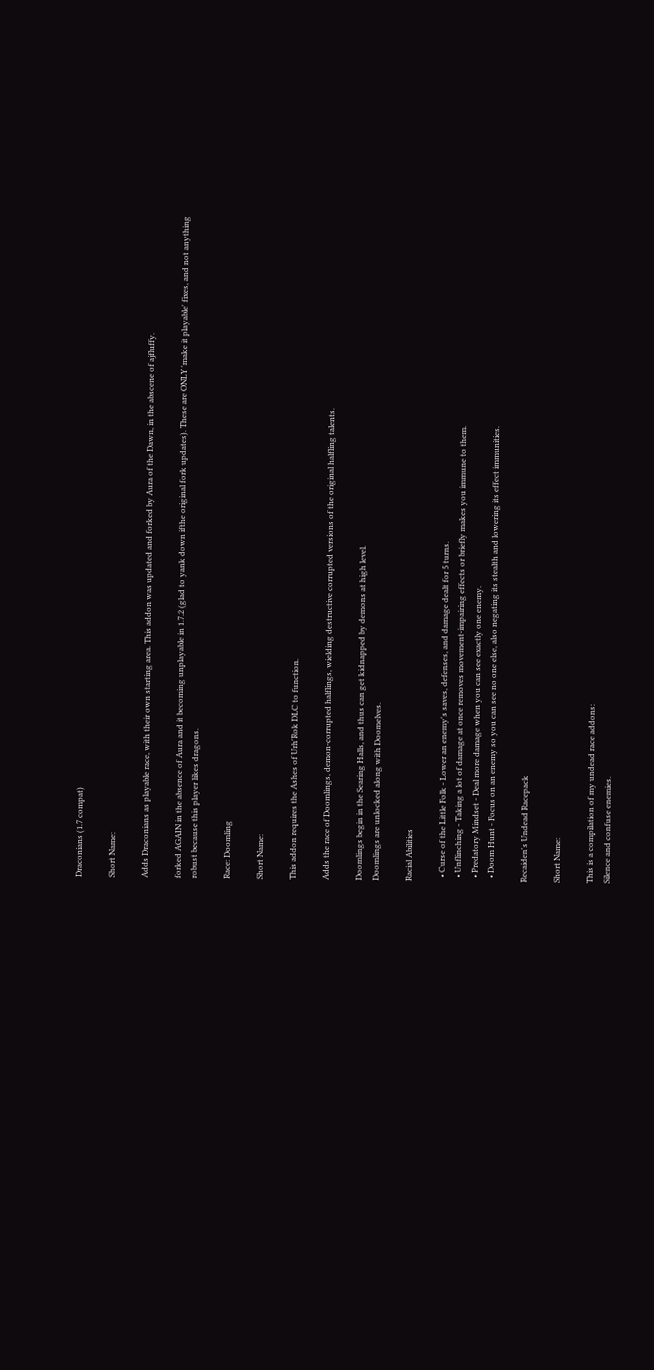Draconians (1.7 compat)

Short Name:

Adds Draconians as playable race, with their own starting area. This addon was updated and forked by Aura of the Dawn, in the abscene of ajfluffy.

forked AGAIN in the absence of Aura and it becoming unplayable in 1.7.2 (glad to yank down ifthe original fork updates). These are ONLY 'make it playable' fixes, and not anything robust because this player likes dragons.

Race: Doomling

Short Name:

This addon requires the Ashes of Urh'Rok DLC to function.

Adds the race of Doomlings, demon-corrupted halflings, wielding destructive corrupted versions of the original halfling talents.

Doomlings begin in the Searing Halls, and thus can get kidnapped by demons at high level.
Doomlings are unlocked along with Doomelves.

Racial Abilities

  • Curse of the Little Folk - Lower an enemy's saves, defenses, and damage dealt for 5 turns.
  • Unflinching - Taking a lot of damage at once removes movement-impairing effects or briefly makes you immune to them.
  • Predatory Mindset - Deal more damage when you can see exactly one enemy.
  • Doom Hunt - Focus on an enemy so you can see no one else, also negating its stealth and lowering its effect immunities.

Recaiden's Undead Racepack

Short Name:

This is a compilation of my undead race addons:
Silence and confuse enemies.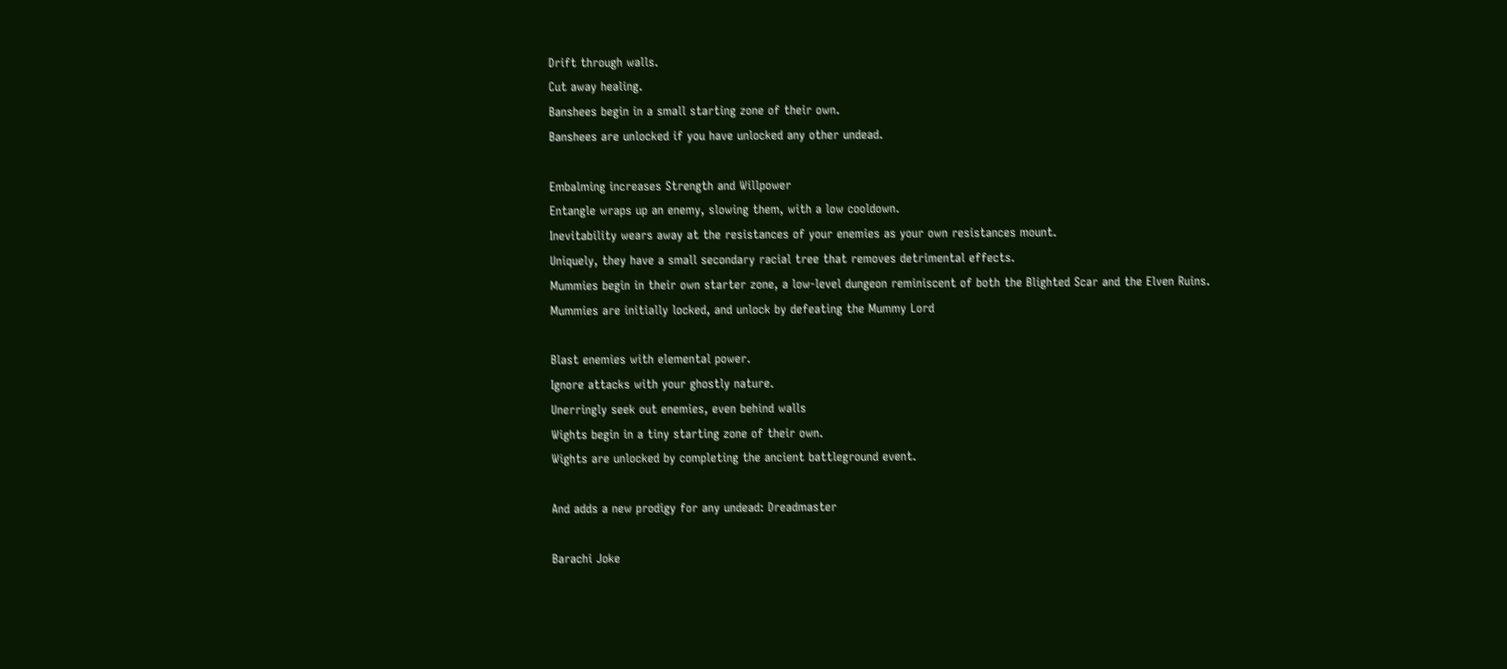Drift through walls.
Cut away healing.
Banshees begin in a small starting zone of their own.
Banshees are unlocked if you have unlocked any other undead.

Embalming increases Strength and Willpower
Entangle wraps up an enemy, slowing them, with a low cooldown.
Inevitability wears away at the resistances of your enemies as your own resistances mount.
Uniquely, they have a small secondary racial tree that removes detrimental effects.
Mummies begin in their own starter zone, a low-level dungeon reminiscent of both the Blighted Scar and the Elven Ruins.
Mummies are initially locked, and unlock by defeating the Mummy Lord

Blast enemies with elemental power.
Ignore attacks with your ghostly nature.
Unerringly seek out enemies, even behind walls
Wights begin in a tiny starting zone of their own.
Wights are unlocked by completing the ancient battleground event.

And adds a new prodigy for any undead: Dreadmaster

Barachi Joke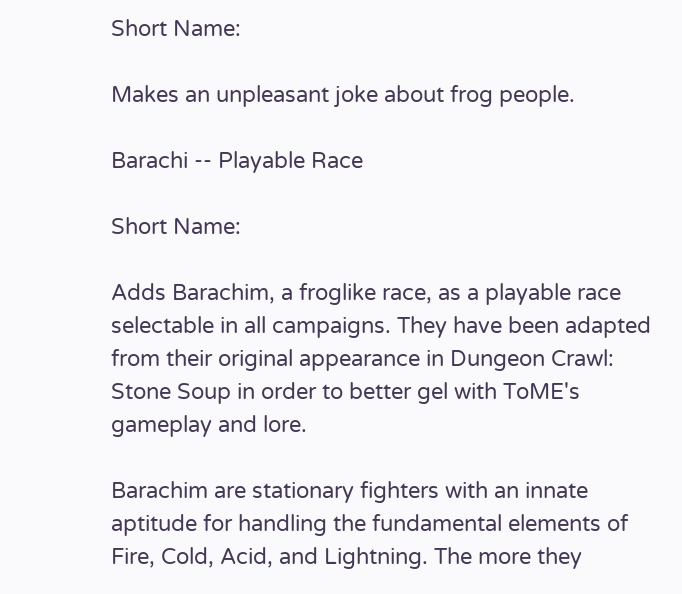Short Name:

Makes an unpleasant joke about frog people.

Barachi -- Playable Race

Short Name:

Adds Barachim, a froglike race, as a playable race selectable in all campaigns. They have been adapted from their original appearance in Dungeon Crawl: Stone Soup in order to better gel with ToME's gameplay and lore.

Barachim are stationary fighters with an innate aptitude for handling the fundamental elements of Fire, Cold, Acid, and Lightning. The more they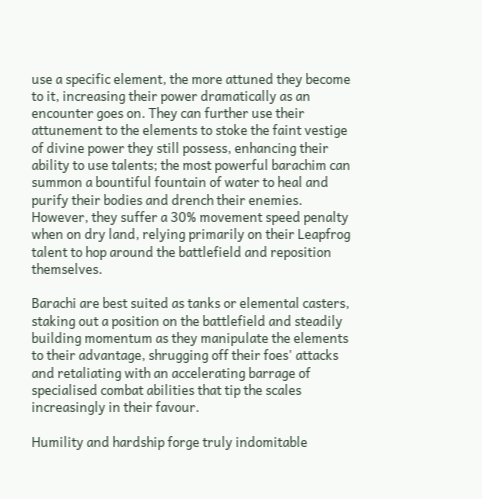use a specific element, the more attuned they become to it, increasing their power dramatically as an encounter goes on. They can further use their attunement to the elements to stoke the faint vestige of divine power they still possess, enhancing their ability to use talents; the most powerful barachim can summon a bountiful fountain of water to heal and purify their bodies and drench their enemies. However, they suffer a 30% movement speed penalty when on dry land, relying primarily on their Leapfrog talent to hop around the battlefield and reposition themselves.

Barachi are best suited as tanks or elemental casters, staking out a position on the battlefield and steadily building momentum as they manipulate the elements to their advantage, shrugging off their foes' attacks and retaliating with an accelerating barrage of specialised combat abilities that tip the scales increasingly in their favour.

Humility and hardship forge truly indomitable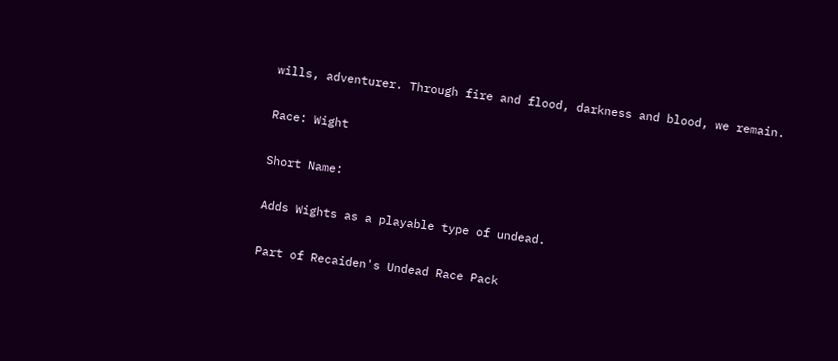wills, adventurer. Through fire and flood, darkness and blood, we remain.

Race: Wight

Short Name:

Adds Wights as a playable type of undead.

Part of Recaiden's Undead Race Pack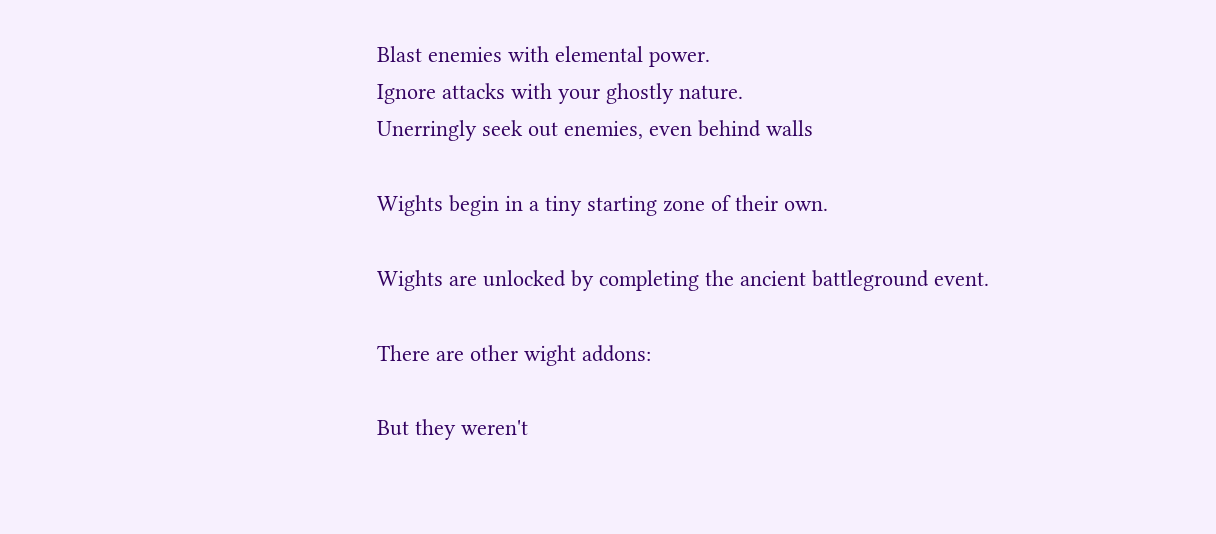Blast enemies with elemental power.
Ignore attacks with your ghostly nature.
Unerringly seek out enemies, even behind walls

Wights begin in a tiny starting zone of their own.

Wights are unlocked by completing the ancient battleground event.

There are other wight addons:

But they weren't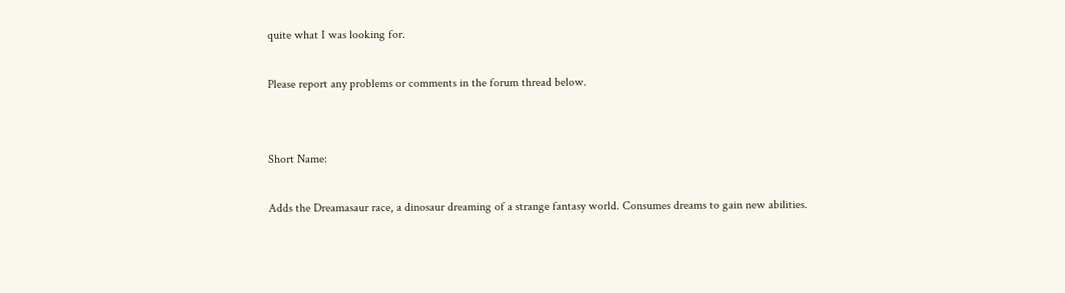quite what I was looking for.

Please report any problems or comments in the forum thread below.


Short Name:

Adds the Dreamasaur race, a dinosaur dreaming of a strange fantasy world. Consumes dreams to gain new abilities.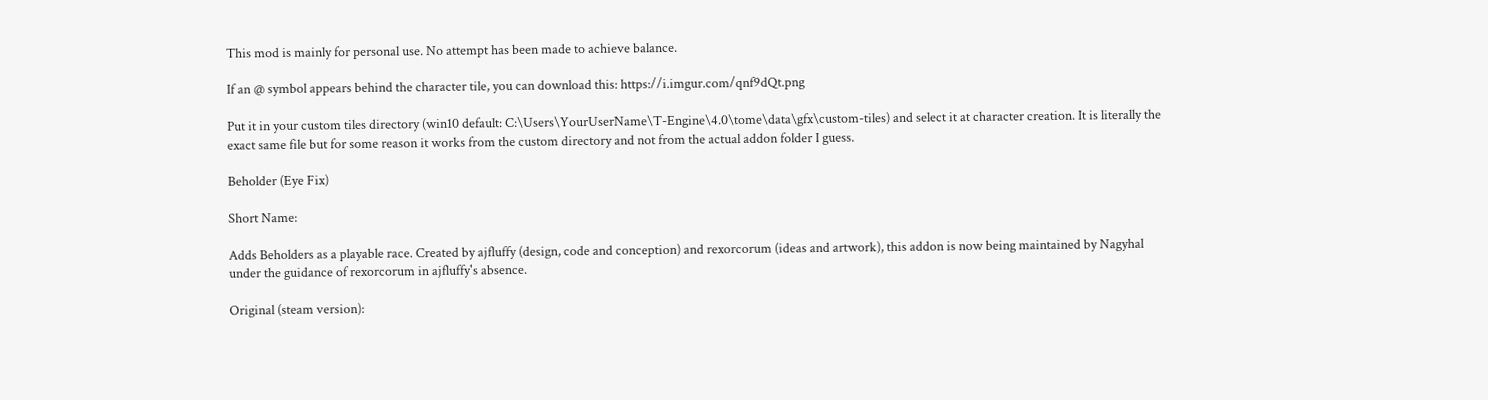This mod is mainly for personal use. No attempt has been made to achieve balance.

If an @ symbol appears behind the character tile, you can download this: https://i.imgur.com/qnf9dQt.png

Put it in your custom tiles directory (win10 default: C:\Users\YourUserName\T-Engine\4.0\tome\data\gfx\custom-tiles) and select it at character creation. It is literally the exact same file but for some reason it works from the custom directory and not from the actual addon folder I guess.

Beholder (Eye Fix)

Short Name:

Adds Beholders as a playable race. Created by ajfluffy (design, code and conception) and rexorcorum (ideas and artwork), this addon is now being maintained by Nagyhal under the guidance of rexorcorum in ajfluffy's absence.

Original (steam version):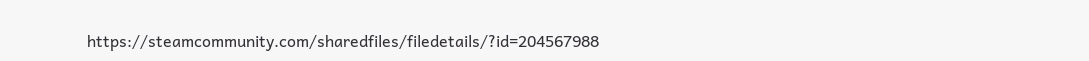https://steamcommunity.com/sharedfiles/filedetails/?id=204567988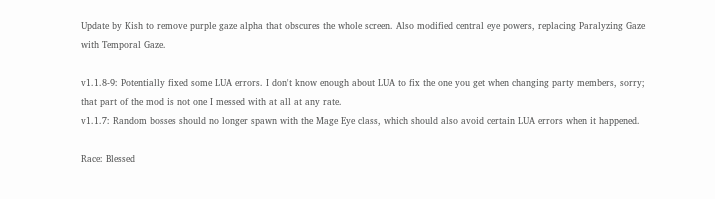Update by Kish to remove purple gaze alpha that obscures the whole screen. Also modified central eye powers, replacing Paralyzing Gaze with Temporal Gaze.

v1.1.8-9: Potentially fixed some LUA errors. I don't know enough about LUA to fix the one you get when changing party members, sorry; that part of the mod is not one I messed with at all at any rate.
v1.1.7: Random bosses should no longer spawn with the Mage Eye class, which should also avoid certain LUA errors when it happened.

Race: Blessed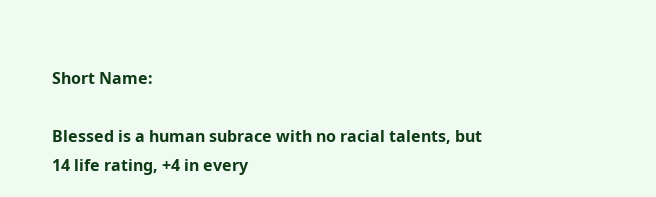Short Name:

Blessed is a human subrace with no racial talents, but 14 life rating, +4 in every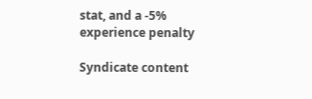stat, and a -5% experience penalty

Syndicate content